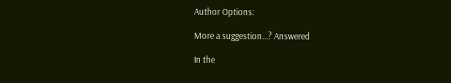Author Options:

More a suggestion...? Answered

In the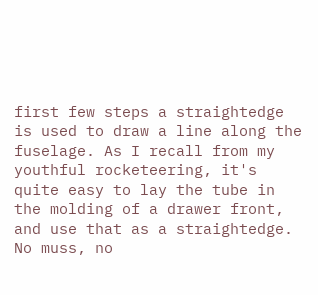first few steps a straightedge is used to draw a line along the fuselage. As I recall from my youthful rocketeering, it's quite easy to lay the tube in the molding of a drawer front, and use that as a straightedge. No muss, no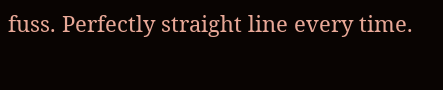fuss. Perfectly straight line every time.